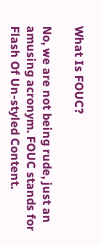What Is FOUC?

No, we are not being rude, just an amusing acronym. FOUC stands for Flash Of Un-styled Content.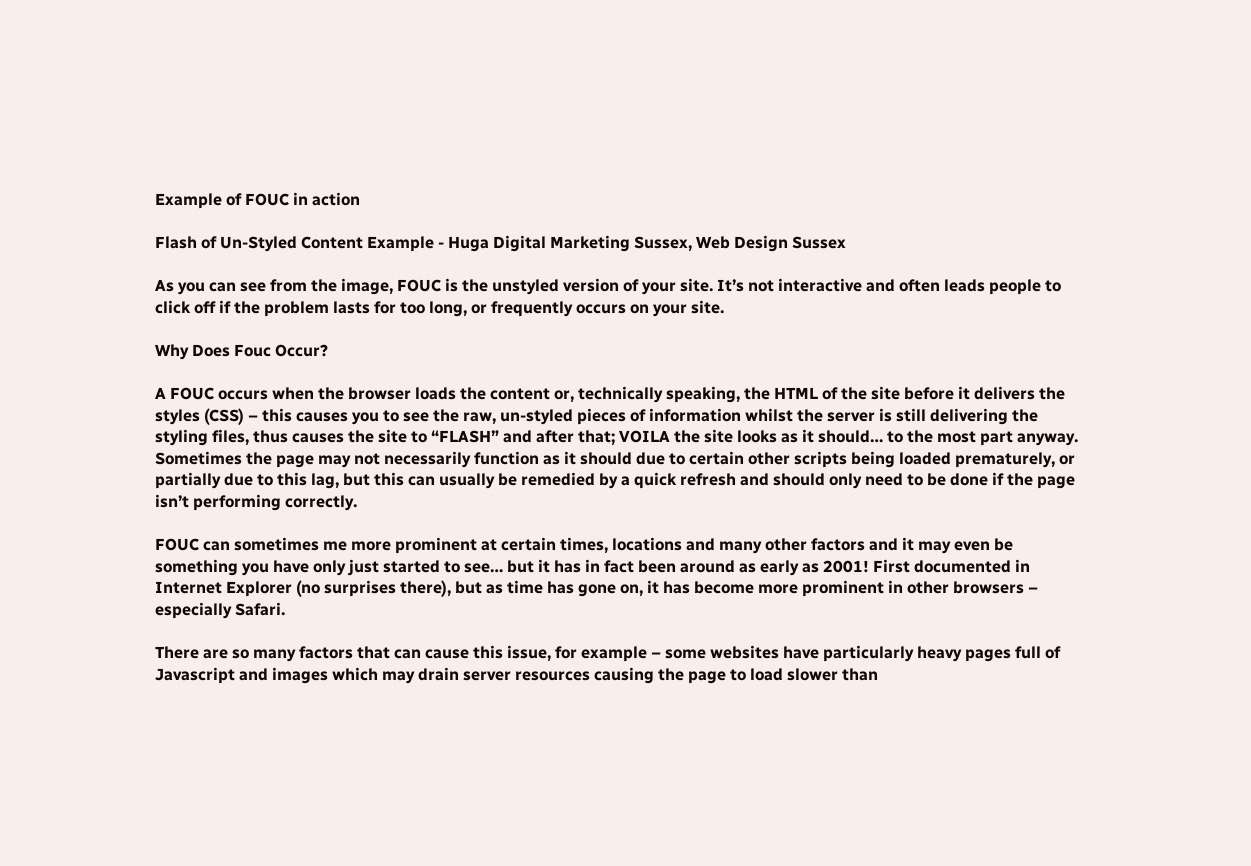Example of FOUC in action

Flash of Un-Styled Content Example - Huga Digital Marketing Sussex, Web Design Sussex

As you can see from the image, FOUC is the unstyled version of your site. It’s not interactive and often leads people to click off if the problem lasts for too long, or frequently occurs on your site.

Why Does Fouc Occur?

A FOUC occurs when the browser loads the content or, technically speaking, the HTML of the site before it delivers the styles (CSS) – this causes you to see the raw, un-styled pieces of information whilst the server is still delivering the styling files, thus causes the site to “FLASH” and after that; VOILA the site looks as it should… to the most part anyway. Sometimes the page may not necessarily function as it should due to certain other scripts being loaded prematurely, or partially due to this lag, but this can usually be remedied by a quick refresh and should only need to be done if the page isn’t performing correctly.

FOUC can sometimes me more prominent at certain times, locations and many other factors and it may even be something you have only just started to see… but it has in fact been around as early as 2001! First documented in Internet Explorer (no surprises there), but as time has gone on, it has become more prominent in other browsers – especially Safari.

There are so many factors that can cause this issue, for example – some websites have particularly heavy pages full of Javascript and images which may drain server resources causing the page to load slower than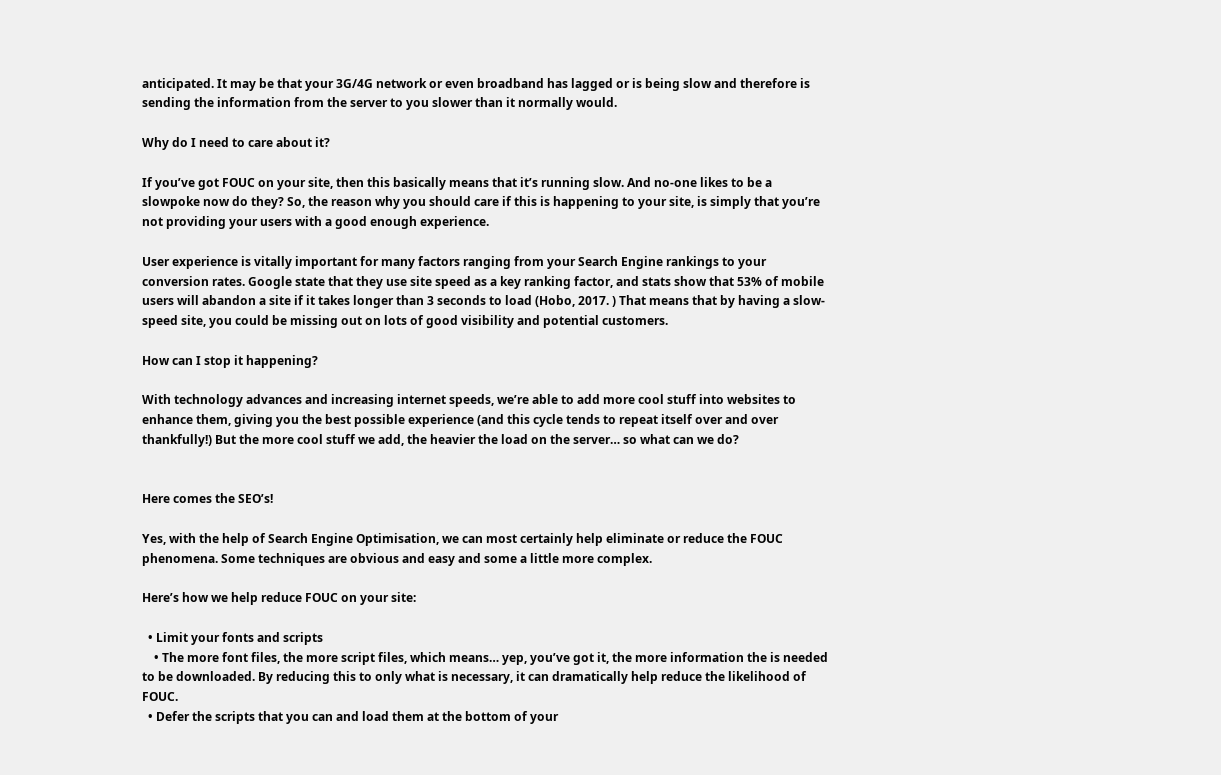anticipated. It may be that your 3G/4G network or even broadband has lagged or is being slow and therefore is sending the information from the server to you slower than it normally would.

Why do I need to care about it?

If you’ve got FOUC on your site, then this basically means that it’s running slow. And no-one likes to be a slowpoke now do they? So, the reason why you should care if this is happening to your site, is simply that you’re not providing your users with a good enough experience.

User experience is vitally important for many factors ranging from your Search Engine rankings to your conversion rates. Google state that they use site speed as a key ranking factor, and stats show that 53% of mobile users will abandon a site if it takes longer than 3 seconds to load (Hobo, 2017. ) That means that by having a slow-speed site, you could be missing out on lots of good visibility and potential customers.

How can I stop it happening?

With technology advances and increasing internet speeds, we’re able to add more cool stuff into websites to enhance them, giving you the best possible experience (and this cycle tends to repeat itself over and over thankfully!) But the more cool stuff we add, the heavier the load on the server… so what can we do?


Here comes the SEO’s!

Yes, with the help of Search Engine Optimisation, we can most certainly help eliminate or reduce the FOUC phenomena. Some techniques are obvious and easy and some a little more complex.

Here’s how we help reduce FOUC on your site:

  • Limit your fonts and scripts
    • The more font files, the more script files, which means… yep, you’ve got it, the more information the is needed to be downloaded. By reducing this to only what is necessary, it can dramatically help reduce the likelihood of FOUC.
  • Defer the scripts that you can and load them at the bottom of your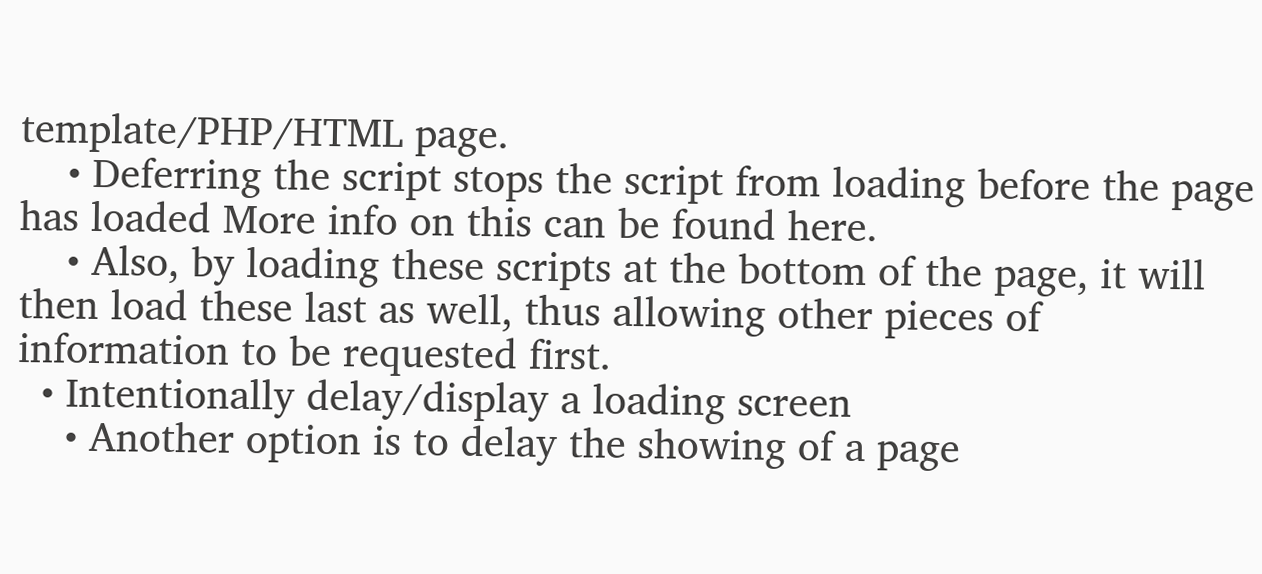template/PHP/HTML page.
    • Deferring the script stops the script from loading before the page has loaded More info on this can be found here.
    • Also, by loading these scripts at the bottom of the page, it will then load these last as well, thus allowing other pieces of information to be requested first.
  • Intentionally delay/display a loading screen
    • Another option is to delay the showing of a page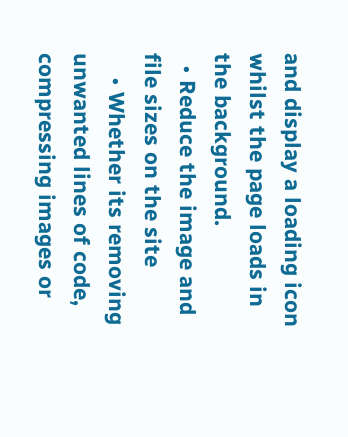and display a loading icon whilst the page loads in the background.
  • Reduce the image and file sizes on the site
    • Whether its removing unwanted lines of code, compressing images or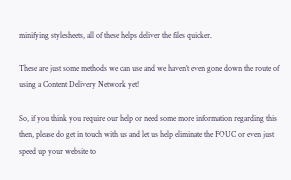minifying stylesheets, all of these helps deliver the files quicker.

These are just some methods we can use and we haven’t even gone down the route of using a Content Delivery Network yet!

So, if you think you require our help or need some more information regarding this then, please do get in touch with us and let us help eliminate the FOUC or even just speed up your website to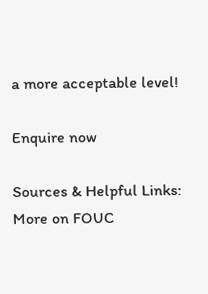a more acceptable level!

Enquire now

Sources & Helpful Links:
More on FOUC